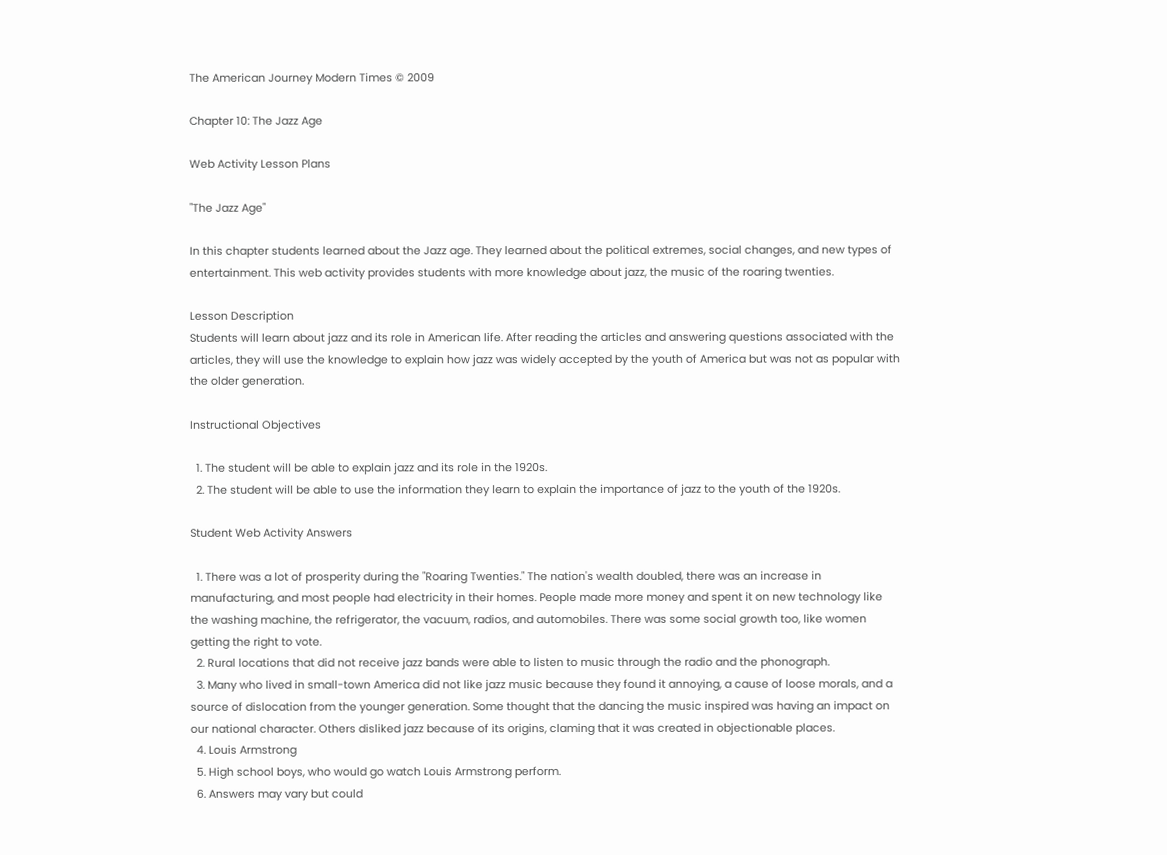The American Journey Modern Times © 2009

Chapter 10: The Jazz Age

Web Activity Lesson Plans

"The Jazz Age"

In this chapter students learned about the Jazz age. They learned about the political extremes, social changes, and new types of entertainment. This web activity provides students with more knowledge about jazz, the music of the roaring twenties.

Lesson Description
Students will learn about jazz and its role in American life. After reading the articles and answering questions associated with the articles, they will use the knowledge to explain how jazz was widely accepted by the youth of America but was not as popular with the older generation.

Instructional Objectives

  1. The student will be able to explain jazz and its role in the 1920s.
  2. The student will be able to use the information they learn to explain the importance of jazz to the youth of the 1920s.

Student Web Activity Answers

  1. There was a lot of prosperity during the "Roaring Twenties." The nation's wealth doubled, there was an increase in manufacturing, and most people had electricity in their homes. People made more money and spent it on new technology like the washing machine, the refrigerator, the vacuum, radios, and automobiles. There was some social growth too, like women getting the right to vote.
  2. Rural locations that did not receive jazz bands were able to listen to music through the radio and the phonograph.
  3. Many who lived in small-town America did not like jazz music because they found it annoying, a cause of loose morals, and a source of dislocation from the younger generation. Some thought that the dancing the music inspired was having an impact on our national character. Others disliked jazz because of its origins, claming that it was created in objectionable places.
  4. Louis Armstrong
  5. High school boys, who would go watch Louis Armstrong perform.
  6. Answers may vary but could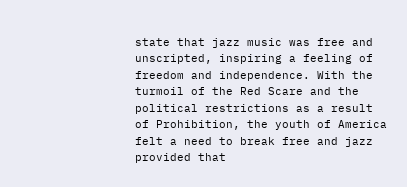state that jazz music was free and unscripted, inspiring a feeling of freedom and independence. With the turmoil of the Red Scare and the political restrictions as a result of Prohibition, the youth of America felt a need to break free and jazz provided that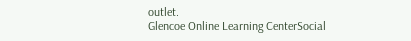outlet.
Glencoe Online Learning CenterSocial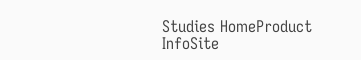Studies HomeProduct InfoSite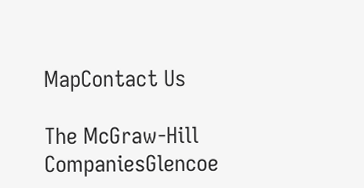MapContact Us

The McGraw-Hill CompaniesGlencoe